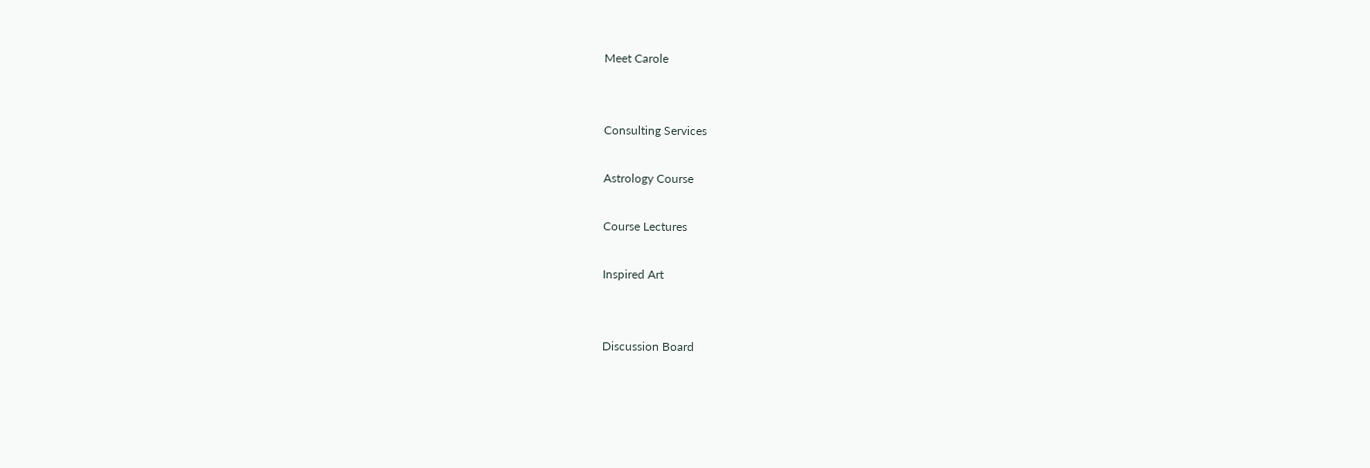Meet Carole


Consulting Services

Astrology Course

Course Lectures

Inspired Art


Discussion Board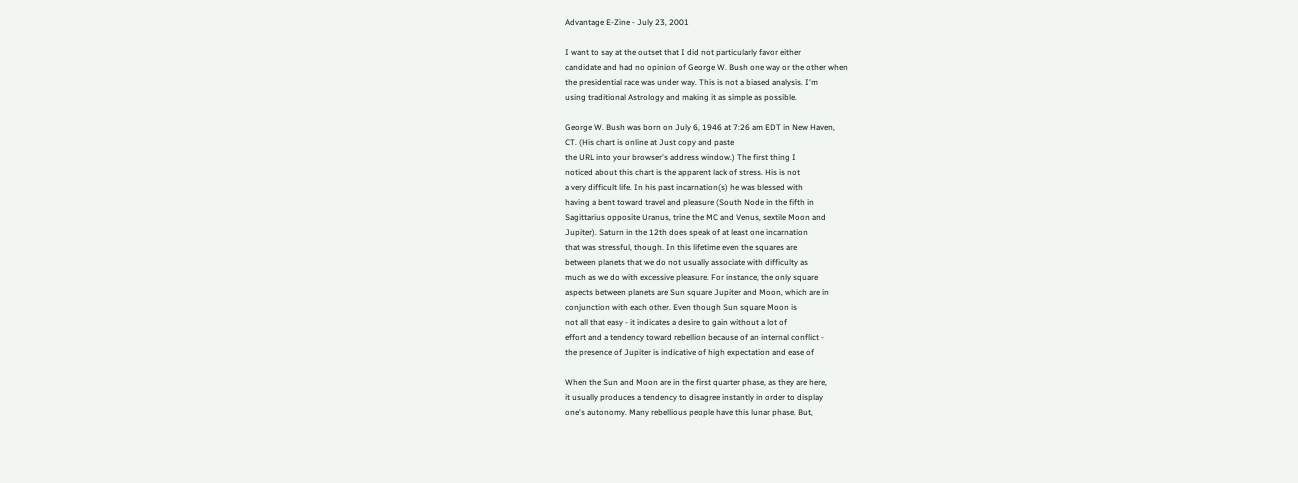Advantage E-Zine - July 23, 2001

I want to say at the outset that I did not particularly favor either
candidate and had no opinion of George W. Bush one way or the other when
the presidential race was under way. This is not a biased analysis. I'm
using traditional Astrology and making it as simple as possible.

George W. Bush was born on July 6, 1946 at 7:26 am EDT in New Haven,
CT. (His chart is online at Just copy and paste
the URL into your browser's address window.) The first thing I
noticed about this chart is the apparent lack of stress. His is not
a very difficult life. In his past incarnation(s) he was blessed with
having a bent toward travel and pleasure (South Node in the fifth in
Sagittarius opposite Uranus, trine the MC and Venus, sextile Moon and
Jupiter). Saturn in the 12th does speak of at least one incarnation
that was stressful, though. In this lifetime even the squares are
between planets that we do not usually associate with difficulty as
much as we do with excessive pleasure. For instance, the only square
aspects between planets are Sun square Jupiter and Moon, which are in
conjunction with each other. Even though Sun square Moon is
not all that easy - it indicates a desire to gain without a lot of
effort and a tendency toward rebellion because of an internal conflict -
the presence of Jupiter is indicative of high expectation and ease of

When the Sun and Moon are in the first quarter phase, as they are here,
it usually produces a tendency to disagree instantly in order to display
one's autonomy. Many rebellious people have this lunar phase. But,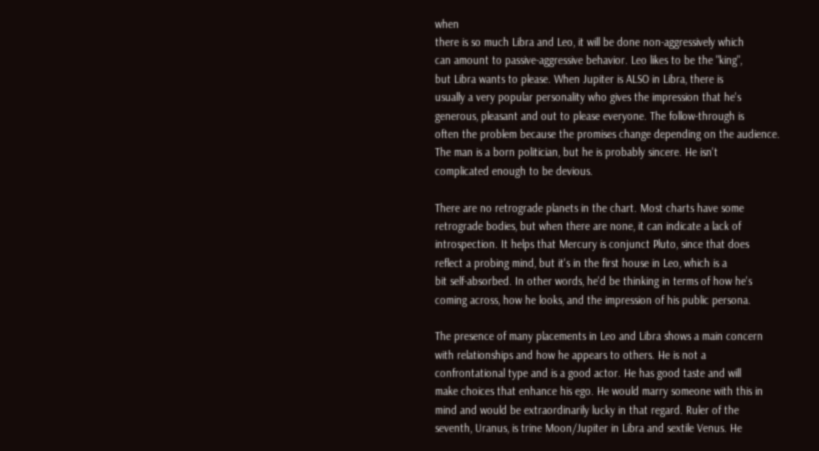when
there is so much Libra and Leo, it will be done non-aggressively which
can amount to passive-aggressive behavior. Leo likes to be the "king",
but Libra wants to please. When Jupiter is ALSO in Libra, there is
usually a very popular personality who gives the impression that he's
generous, pleasant and out to please everyone. The follow-through is
often the problem because the promises change depending on the audience.
The man is a born politician, but he is probably sincere. He isn't
complicated enough to be devious.

There are no retrograde planets in the chart. Most charts have some
retrograde bodies, but when there are none, it can indicate a lack of
introspection. It helps that Mercury is conjunct Pluto, since that does
reflect a probing mind, but it's in the first house in Leo, which is a
bit self-absorbed. In other words, he'd be thinking in terms of how he's
coming across, how he looks, and the impression of his public persona.

The presence of many placements in Leo and Libra shows a main concern
with relationships and how he appears to others. He is not a
confrontational type and is a good actor. He has good taste and will
make choices that enhance his ego. He would marry someone with this in
mind and would be extraordinarily lucky in that regard. Ruler of the
seventh, Uranus, is trine Moon/Jupiter in Libra and sextile Venus. He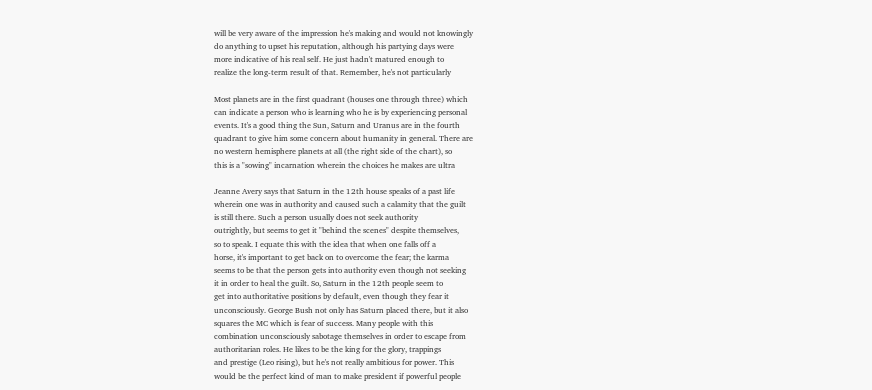will be very aware of the impression he's making and would not knowingly
do anything to upset his reputation, although his partying days were
more indicative of his real self. He just hadn't matured enough to
realize the long-term result of that. Remember, he's not particularly

Most planets are in the first quadrant (houses one through three) which
can indicate a person who is learning who he is by experiencing personal
events. It's a good thing the Sun, Saturn and Uranus are in the fourth
quadrant to give him some concern about humanity in general. There are
no western hemisphere planets at all (the right side of the chart), so
this is a "sowing" incarnation wherein the choices he makes are ultra

Jeanne Avery says that Saturn in the 12th house speaks of a past life
wherein one was in authority and caused such a calamity that the guilt
is still there. Such a person usually does not seek authority
outrightly, but seems to get it "behind the scenes" despite themselves,
so to speak. I equate this with the idea that when one falls off a
horse, it's important to get back on to overcome the fear; the karma
seems to be that the person gets into authority even though not seeking
it in order to heal the guilt. So, Saturn in the 12th people seem to
get into authoritative positions by default, even though they fear it
unconsciously. George Bush not only has Saturn placed there, but it also
squares the MC which is fear of success. Many people with this
combination unconsciously sabotage themselves in order to escape from
authoritarian roles. He likes to be the king for the glory, trappings
and prestige (Leo rising), but he's not really ambitious for power. This
would be the perfect kind of man to make president if powerful people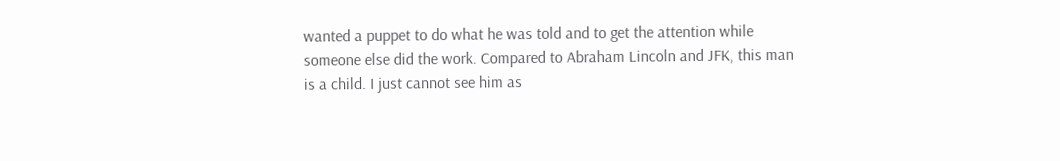wanted a puppet to do what he was told and to get the attention while
someone else did the work. Compared to Abraham Lincoln and JFK, this man
is a child. I just cannot see him as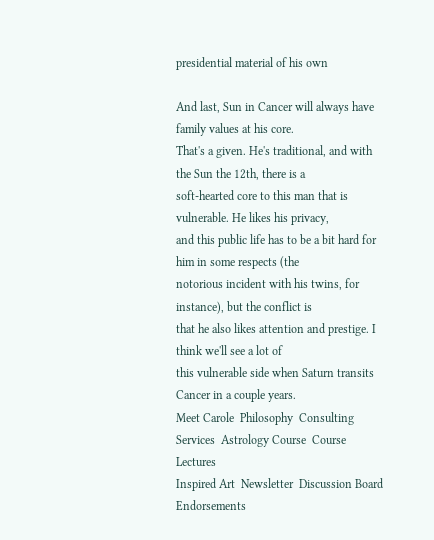presidential material of his own

And last, Sun in Cancer will always have family values at his core.
That's a given. He's traditional, and with the Sun the 12th, there is a
soft-hearted core to this man that is vulnerable. He likes his privacy,
and this public life has to be a bit hard for him in some respects (the
notorious incident with his twins, for instance), but the conflict is
that he also likes attention and prestige. I think we'll see a lot of
this vulnerable side when Saturn transits Cancer in a couple years.
Meet Carole  Philosophy  Consulting Services  Astrology Course  Course Lectures
Inspired Art  Newsletter  Discussion Board  Endorsements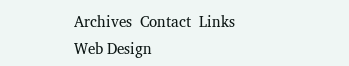Archives  Contact  Links
Web Design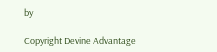by

Copyright Devine Advantage